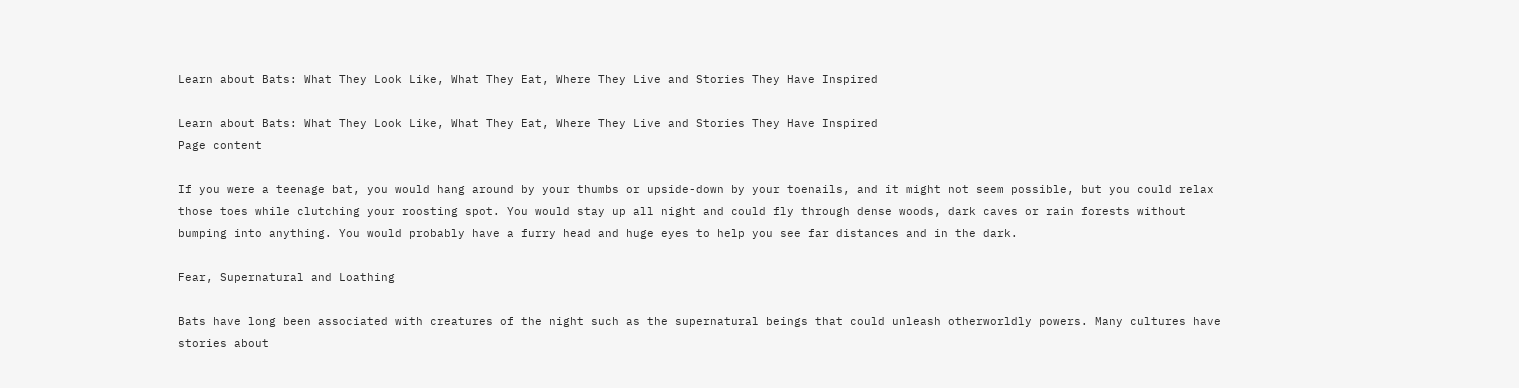Learn about Bats: What They Look Like, What They Eat, Where They Live and Stories They Have Inspired

Learn about Bats: What They Look Like, What They Eat, Where They Live and Stories They Have Inspired
Page content

If you were a teenage bat, you would hang around by your thumbs or upside-down by your toenails, and it might not seem possible, but you could relax those toes while clutching your roosting spot. You would stay up all night and could fly through dense woods, dark caves or rain forests without bumping into anything. You would probably have a furry head and huge eyes to help you see far distances and in the dark.

Fear, Supernatural and Loathing

Bats have long been associated with creatures of the night such as the supernatural beings that could unleash otherworldly powers. Many cultures have stories about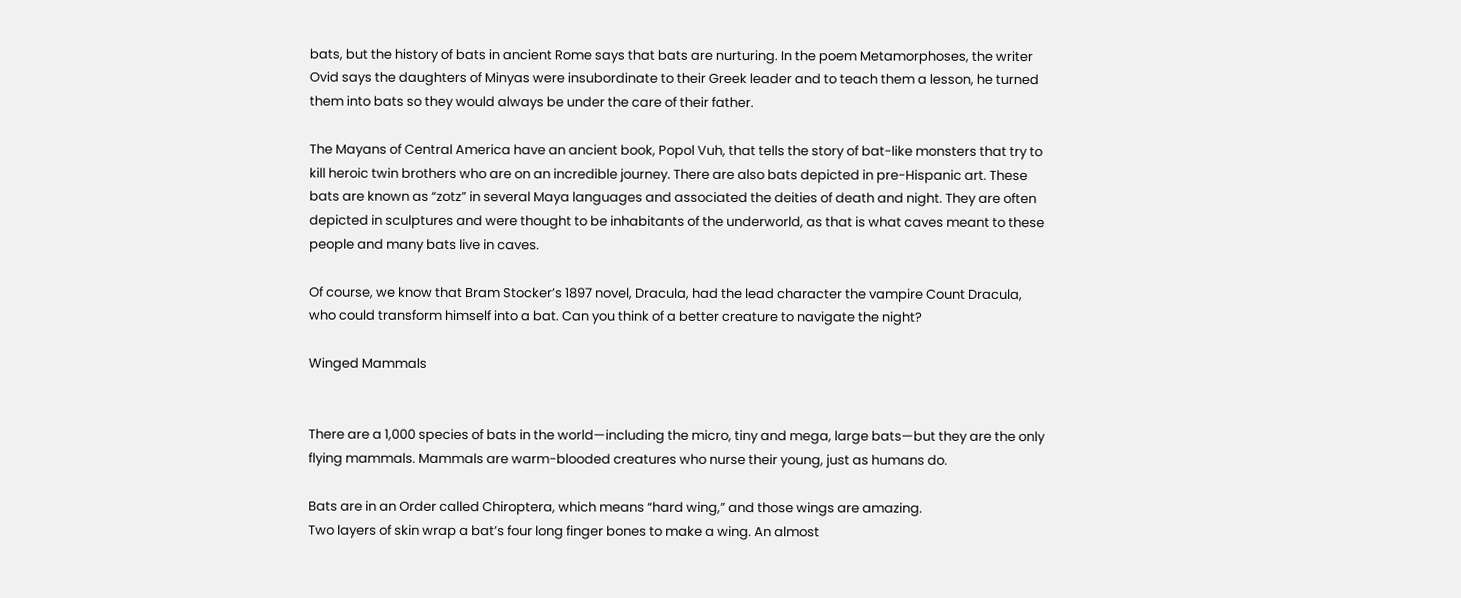bats, but the history of bats in ancient Rome says that bats are nurturing. In the poem Metamorphoses, the writer Ovid says the daughters of Minyas were insubordinate to their Greek leader and to teach them a lesson, he turned them into bats so they would always be under the care of their father.

The Mayans of Central America have an ancient book, Popol Vuh, that tells the story of bat-like monsters that try to kill heroic twin brothers who are on an incredible journey. There are also bats depicted in pre-Hispanic art. These bats are known as “zotz” in several Maya languages and associated the deities of death and night. They are often depicted in sculptures and were thought to be inhabitants of the underworld, as that is what caves meant to these people and many bats live in caves.

Of course, we know that Bram Stocker’s 1897 novel, Dracula, had the lead character the vampire Count Dracula, who could transform himself into a bat. Can you think of a better creature to navigate the night?

Winged Mammals


There are a 1,000 species of bats in the world—including the micro, tiny and mega, large bats—but they are the only flying mammals. Mammals are warm-blooded creatures who nurse their young, just as humans do.

Bats are in an Order called Chiroptera, which means “hard wing,” and those wings are amazing.
Two layers of skin wrap a bat’s four long finger bones to make a wing. An almost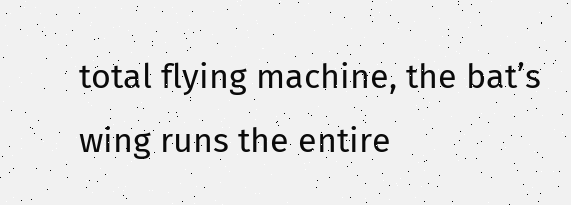total flying machine, the bat’s wing runs the entire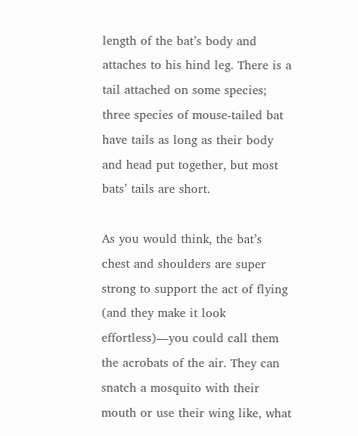length of the bat’s body and attaches to his hind leg. There is a tail attached on some species; three species of mouse-tailed bat have tails as long as their body and head put together, but most bats’ tails are short.

As you would think, the bat’s chest and shoulders are super strong to support the act of flying (and they make it look effortless)—you could call them the acrobats of the air. They can snatch a mosquito with their mouth or use their wing like, what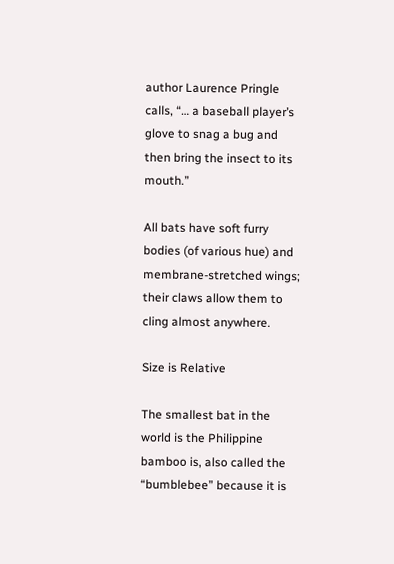author Laurence Pringle calls, “… a baseball player’s glove to snag a bug and then bring the insect to its mouth.”

All bats have soft furry bodies (of various hue) and membrane-stretched wings; their claws allow them to cling almost anywhere.

Size is Relative

The smallest bat in the world is the Philippine bamboo is, also called the “bumblebee” because it is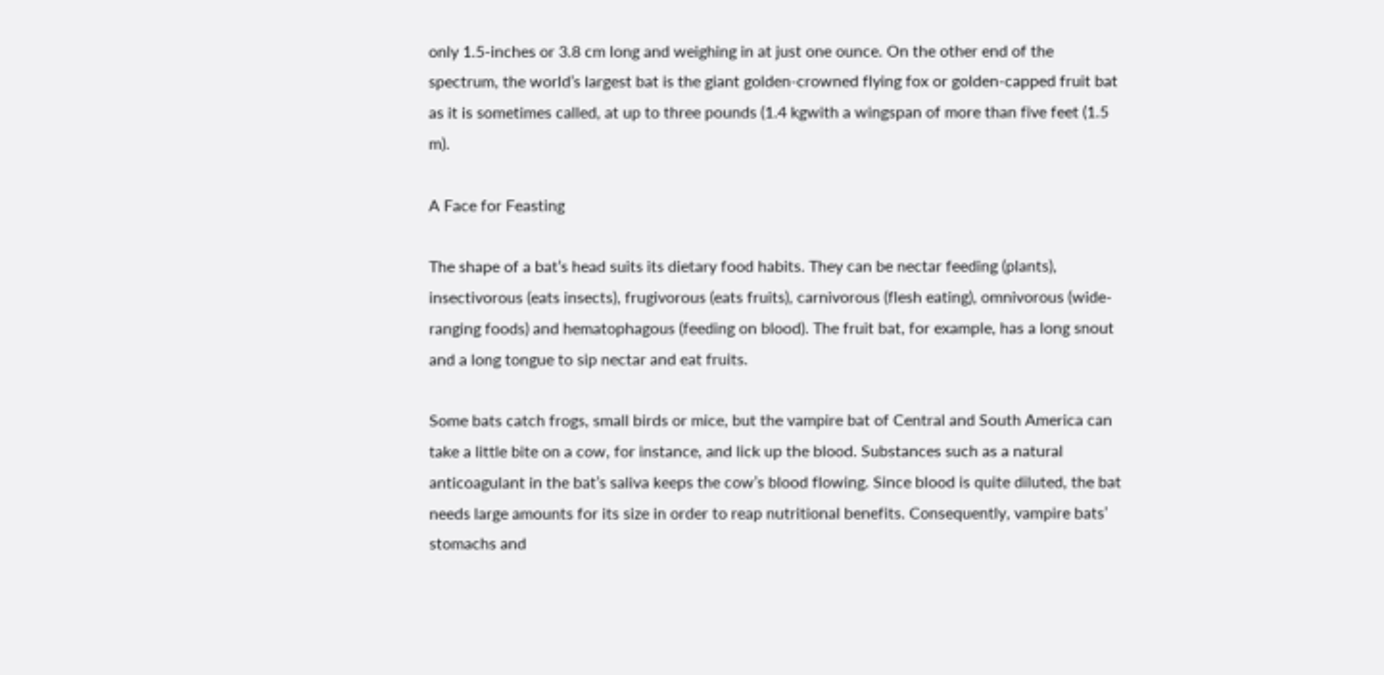only 1.5-inches or 3.8 cm long and weighing in at just one ounce. On the other end of the spectrum, the world’s largest bat is the giant golden-crowned flying fox or golden-capped fruit bat as it is sometimes called, at up to three pounds (1.4 kgwith a wingspan of more than five feet (1.5 m).

A Face for Feasting

The shape of a bat’s head suits its dietary food habits. They can be nectar feeding (plants), insectivorous (eats insects), frugivorous (eats fruits), carnivorous (flesh eating), omnivorous (wide-ranging foods) and hematophagous (feeding on blood). The fruit bat, for example, has a long snout and a long tongue to sip nectar and eat fruits.

Some bats catch frogs, small birds or mice, but the vampire bat of Central and South America can take a little bite on a cow, for instance, and lick up the blood. Substances such as a natural anticoagulant in the bat’s saliva keeps the cow’s blood flowing. Since blood is quite diluted, the bat needs large amounts for its size in order to reap nutritional benefits. Consequently, vampire bats’ stomachs and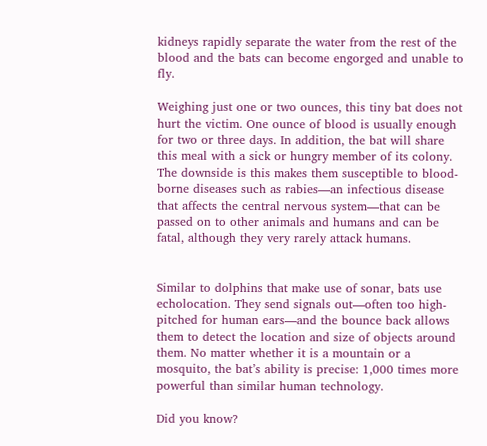kidneys rapidly separate the water from the rest of the blood and the bats can become engorged and unable to fly.

Weighing just one or two ounces, this tiny bat does not hurt the victim. One ounce of blood is usually enough for two or three days. In addition, the bat will share this meal with a sick or hungry member of its colony. The downside is this makes them susceptible to blood-borne diseases such as rabies—an infectious disease that affects the central nervous system—that can be passed on to other animals and humans and can be fatal, although they very rarely attack humans.


Similar to dolphins that make use of sonar, bats use echolocation. They send signals out—often too high-pitched for human ears—and the bounce back allows them to detect the location and size of objects around them. No matter whether it is a mountain or a mosquito, the bat’s ability is precise: 1,000 times more powerful than similar human technology.

Did you know?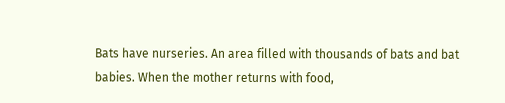Bats have nurseries. An area filled with thousands of bats and bat babies. When the mother returns with food,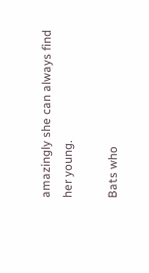amazingly she can always find her young.

Bats who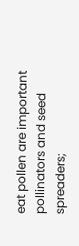eat pollen are important pollinators and seed spreaders;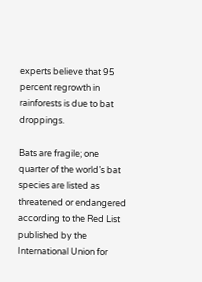experts believe that 95 percent regrowth in rainforests is due to bat droppings.

Bats are fragile; one quarter of the world’s bat species are listed as threatened or endangered according to the Red List published by the International Union for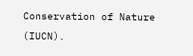Conservation of Nature (IUCN).